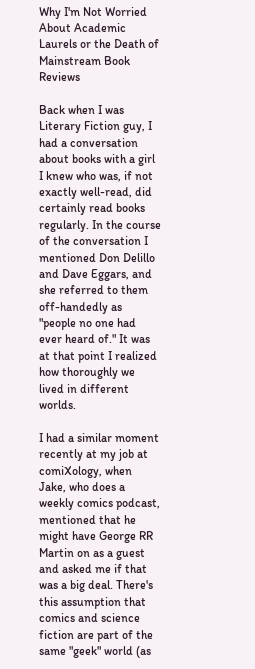Why I'm Not Worried About Academic Laurels or the Death of Mainstream Book Reviews

Back when I was Literary Fiction guy, I had a conversation about books with a girl I knew who was, if not exactly well-read, did certainly read books regularly. In the course of the conversation I mentioned Don Delillo and Dave Eggars, and she referred to them off-handedly as "people no one had ever heard of." It was at that point I realized how thoroughly we lived in different worlds.

I had a similar moment recently at my job at comiXology, when Jake, who does a weekly comics podcast, mentioned that he might have George RR Martin on as a guest and asked me if that was a big deal. There's this assumption that comics and science fiction are part of the same "geek" world (as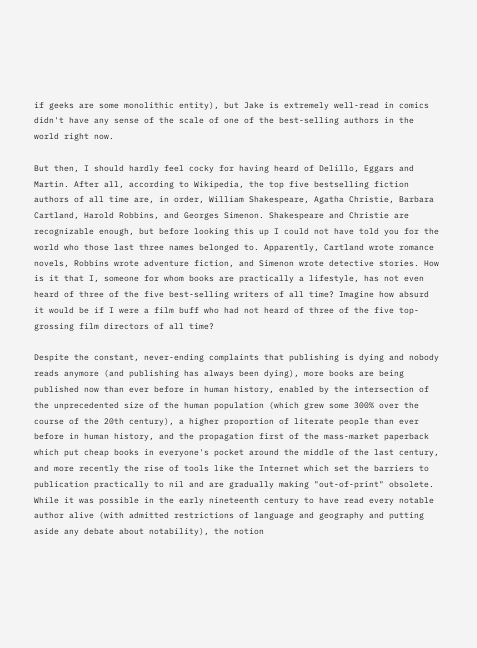if geeks are some monolithic entity), but Jake is extremely well-read in comics didn't have any sense of the scale of one of the best-selling authors in the world right now.

But then, I should hardly feel cocky for having heard of Delillo, Eggars and Martin. After all, according to Wikipedia, the top five bestselling fiction authors of all time are, in order, William Shakespeare, Agatha Christie, Barbara Cartland, Harold Robbins, and Georges Simenon. Shakespeare and Christie are recognizable enough, but before looking this up I could not have told you for the world who those last three names belonged to. Apparently, Cartland wrote romance novels, Robbins wrote adventure fiction, and Simenon wrote detective stories. How is it that I, someone for whom books are practically a lifestyle, has not even heard of three of the five best-selling writers of all time? Imagine how absurd it would be if I were a film buff who had not heard of three of the five top-grossing film directors of all time?

Despite the constant, never-ending complaints that publishing is dying and nobody reads anymore (and publishing has always been dying), more books are being published now than ever before in human history, enabled by the intersection of the unprecedented size of the human population (which grew some 300% over the course of the 20th century), a higher proportion of literate people than ever before in human history, and the propagation first of the mass-market paperback which put cheap books in everyone's pocket around the middle of the last century, and more recently the rise of tools like the Internet which set the barriers to publication practically to nil and are gradually making "out-of-print" obsolete. While it was possible in the early nineteenth century to have read every notable author alive (with admitted restrictions of language and geography and putting aside any debate about notability), the notion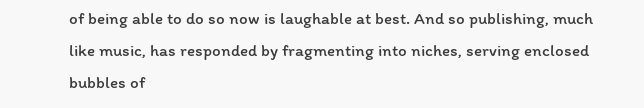of being able to do so now is laughable at best. And so publishing, much like music, has responded by fragmenting into niches, serving enclosed bubbles of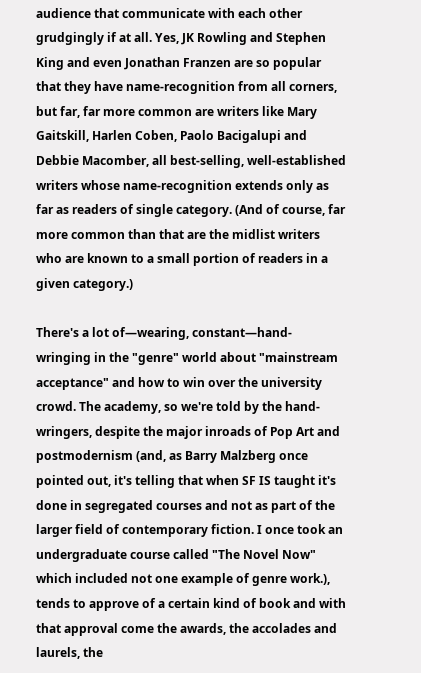audience that communicate with each other grudgingly if at all. Yes, JK Rowling and Stephen King and even Jonathan Franzen are so popular that they have name-recognition from all corners, but far, far more common are writers like Mary Gaitskill, Harlen Coben, Paolo Bacigalupi and Debbie Macomber, all best-selling, well-established writers whose name-recognition extends only as far as readers of single category. (And of course, far more common than that are the midlist writers who are known to a small portion of readers in a given category.)

There's a lot of—wearing, constant—hand-wringing in the "genre" world about "mainstream acceptance" and how to win over the university crowd. The academy, so we're told by the hand-wringers, despite the major inroads of Pop Art and postmodernism (and, as Barry Malzberg once pointed out, it's telling that when SF IS taught it's done in segregated courses and not as part of the larger field of contemporary fiction. I once took an undergraduate course called "The Novel Now" which included not one example of genre work.), tends to approve of a certain kind of book and with that approval come the awards, the accolades and laurels, the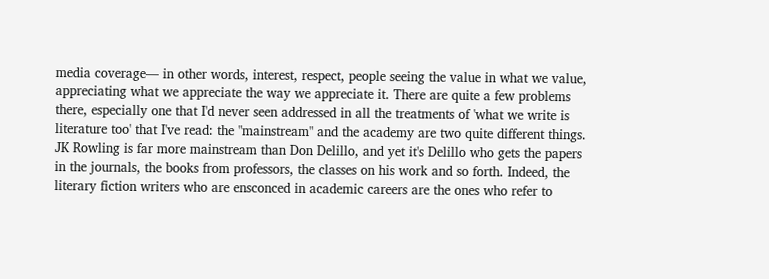media coverage— in other words, interest, respect, people seeing the value in what we value, appreciating what we appreciate the way we appreciate it. There are quite a few problems there, especially one that I'd never seen addressed in all the treatments of 'what we write is literature too' that I've read: the "mainstream" and the academy are two quite different things. JK Rowling is far more mainstream than Don Delillo, and yet it's Delillo who gets the papers in the journals, the books from professors, the classes on his work and so forth. Indeed, the literary fiction writers who are ensconced in academic careers are the ones who refer to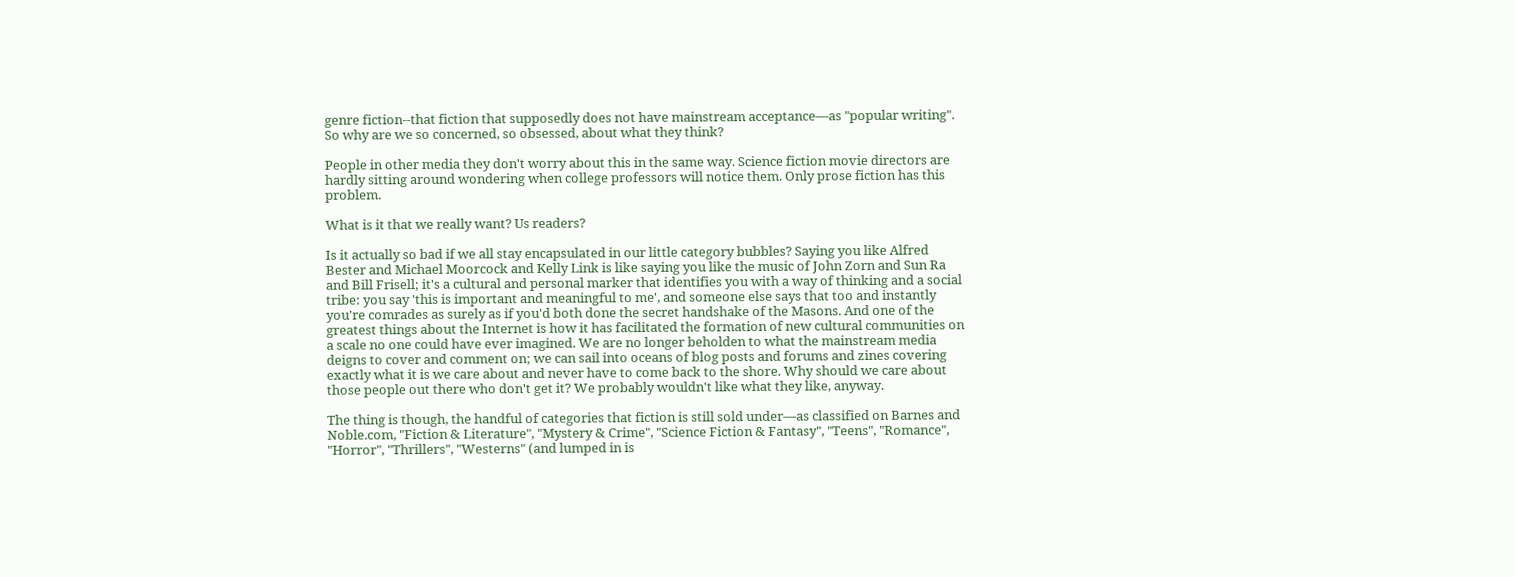genre fiction--that fiction that supposedly does not have mainstream acceptance—as "popular writing". So why are we so concerned, so obsessed, about what they think?

People in other media they don't worry about this in the same way. Science fiction movie directors are hardly sitting around wondering when college professors will notice them. Only prose fiction has this problem.

What is it that we really want? Us readers?

Is it actually so bad if we all stay encapsulated in our little category bubbles? Saying you like Alfred Bester and Michael Moorcock and Kelly Link is like saying you like the music of John Zorn and Sun Ra and Bill Frisell; it's a cultural and personal marker that identifies you with a way of thinking and a social tribe: you say 'this is important and meaningful to me', and someone else says that too and instantly you're comrades as surely as if you'd both done the secret handshake of the Masons. And one of the greatest things about the Internet is how it has facilitated the formation of new cultural communities on a scale no one could have ever imagined. We are no longer beholden to what the mainstream media deigns to cover and comment on; we can sail into oceans of blog posts and forums and zines covering exactly what it is we care about and never have to come back to the shore. Why should we care about those people out there who don't get it? We probably wouldn't like what they like, anyway.

The thing is though, the handful of categories that fiction is still sold under—as classified on Barnes and Noble.com, "Fiction & Literature", "Mystery & Crime", "Science Fiction & Fantasy", "Teens", "Romance", "Horror", "Thrillers", "Westerns" (and lumped in is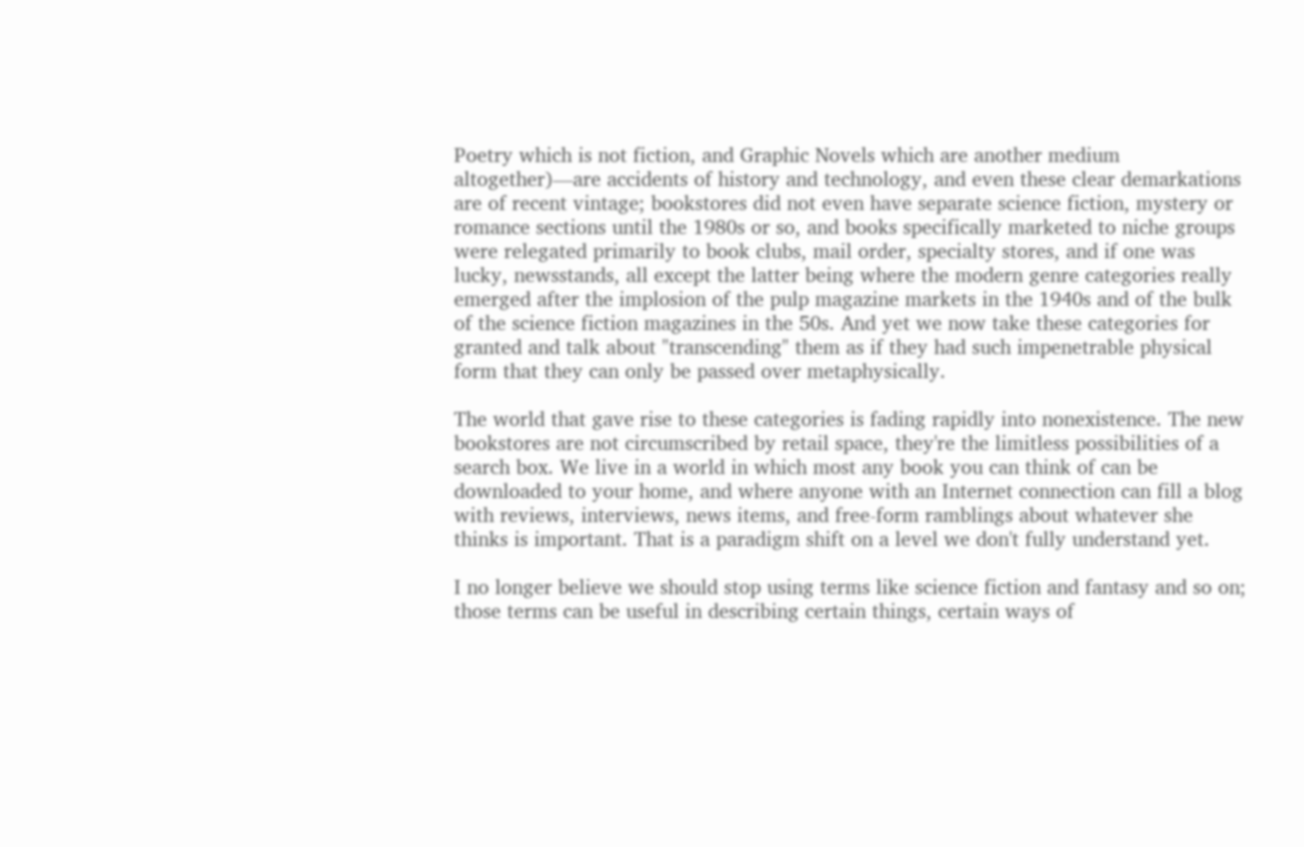Poetry which is not fiction, and Graphic Novels which are another medium altogether)—are accidents of history and technology, and even these clear demarkations are of recent vintage; bookstores did not even have separate science fiction, mystery or romance sections until the 1980s or so, and books specifically marketed to niche groups were relegated primarily to book clubs, mail order, specialty stores, and if one was lucky, newsstands, all except the latter being where the modern genre categories really emerged after the implosion of the pulp magazine markets in the 1940s and of the bulk of the science fiction magazines in the 50s. And yet we now take these categories for granted and talk about "transcending" them as if they had such impenetrable physical form that they can only be passed over metaphysically.

The world that gave rise to these categories is fading rapidly into nonexistence. The new bookstores are not circumscribed by retail space, they're the limitless possibilities of a search box. We live in a world in which most any book you can think of can be downloaded to your home, and where anyone with an Internet connection can fill a blog with reviews, interviews, news items, and free-form ramblings about whatever she thinks is important. That is a paradigm shift on a level we don't fully understand yet.

I no longer believe we should stop using terms like science fiction and fantasy and so on; those terms can be useful in describing certain things, certain ways of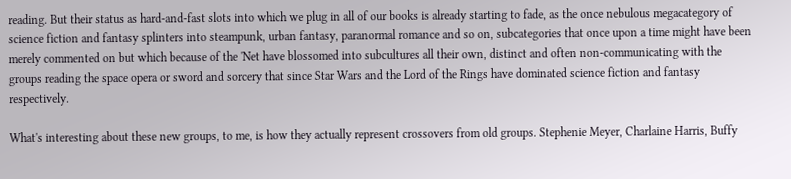reading. But their status as hard-and-fast slots into which we plug in all of our books is already starting to fade, as the once nebulous megacategory of science fiction and fantasy splinters into steampunk, urban fantasy, paranormal romance and so on, subcategories that once upon a time might have been merely commented on but which because of the 'Net have blossomed into subcultures all their own, distinct and often non-communicating with the groups reading the space opera or sword and sorcery that since Star Wars and the Lord of the Rings have dominated science fiction and fantasy respectively.

What's interesting about these new groups, to me, is how they actually represent crossovers from old groups. Stephenie Meyer, Charlaine Harris, Buffy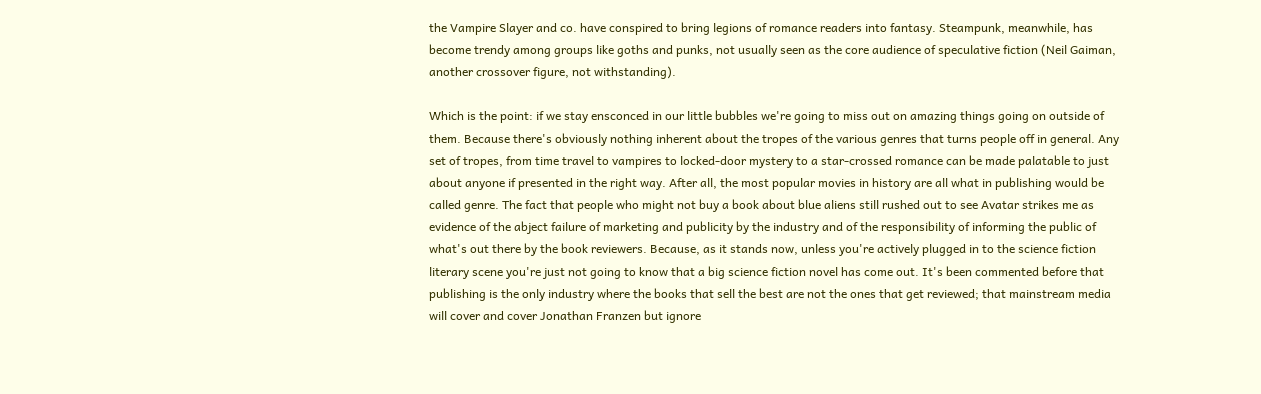the Vampire Slayer and co. have conspired to bring legions of romance readers into fantasy. Steampunk, meanwhile, has become trendy among groups like goths and punks, not usually seen as the core audience of speculative fiction (Neil Gaiman, another crossover figure, not withstanding).

Which is the point: if we stay ensconced in our little bubbles we're going to miss out on amazing things going on outside of them. Because there's obviously nothing inherent about the tropes of the various genres that turns people off in general. Any set of tropes, from time travel to vampires to locked-door mystery to a star-crossed romance can be made palatable to just about anyone if presented in the right way. After all, the most popular movies in history are all what in publishing would be called genre. The fact that people who might not buy a book about blue aliens still rushed out to see Avatar strikes me as evidence of the abject failure of marketing and publicity by the industry and of the responsibility of informing the public of what's out there by the book reviewers. Because, as it stands now, unless you're actively plugged in to the science fiction literary scene you're just not going to know that a big science fiction novel has come out. It's been commented before that publishing is the only industry where the books that sell the best are not the ones that get reviewed; that mainstream media will cover and cover Jonathan Franzen but ignore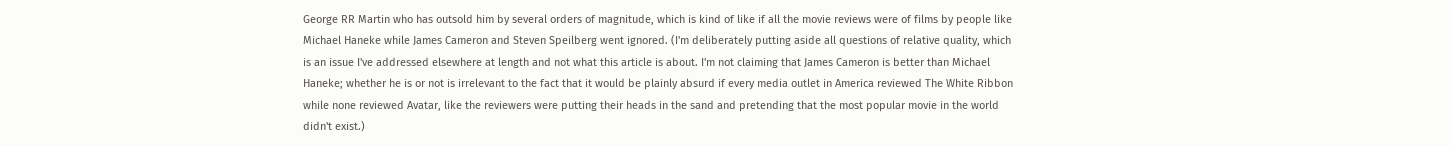George RR Martin who has outsold him by several orders of magnitude, which is kind of like if all the movie reviews were of films by people like Michael Haneke while James Cameron and Steven Speilberg went ignored. (I'm deliberately putting aside all questions of relative quality, which is an issue I've addressed elsewhere at length and not what this article is about. I'm not claiming that James Cameron is better than Michael Haneke; whether he is or not is irrelevant to the fact that it would be plainly absurd if every media outlet in America reviewed The White Ribbon while none reviewed Avatar, like the reviewers were putting their heads in the sand and pretending that the most popular movie in the world didn't exist.)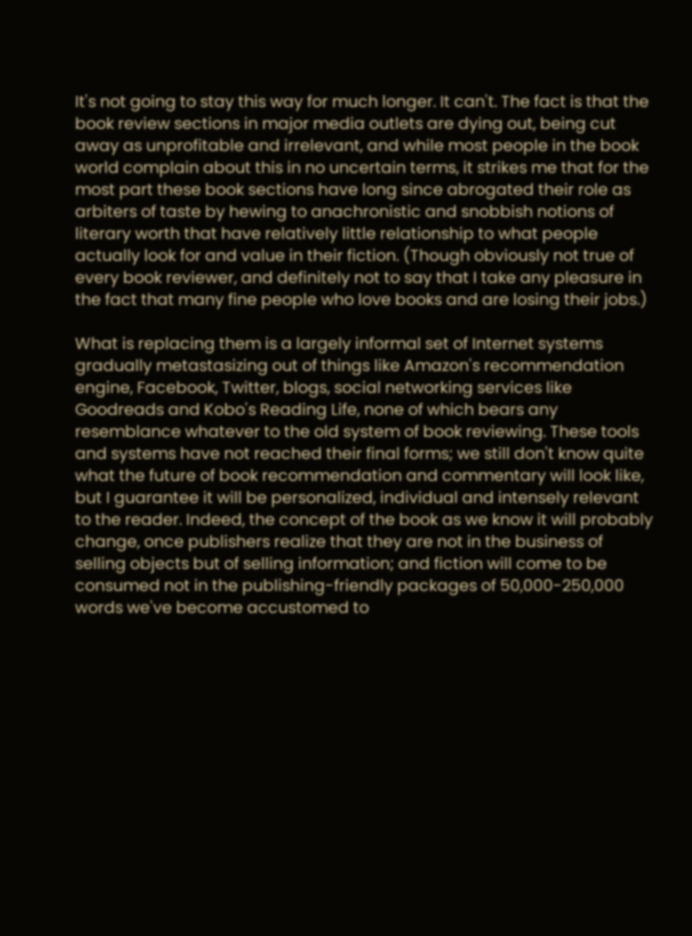It's not going to stay this way for much longer. It can't. The fact is that the book review sections in major media outlets are dying out, being cut away as unprofitable and irrelevant, and while most people in the book world complain about this in no uncertain terms, it strikes me that for the most part these book sections have long since abrogated their role as arbiters of taste by hewing to anachronistic and snobbish notions of literary worth that have relatively little relationship to what people actually look for and value in their fiction. (Though obviously not true of every book reviewer, and definitely not to say that I take any pleasure in the fact that many fine people who love books and are losing their jobs.)

What is replacing them is a largely informal set of Internet systems gradually metastasizing out of things like Amazon's recommendation engine, Facebook, Twitter, blogs, social networking services like Goodreads and Kobo's Reading Life, none of which bears any resemblance whatever to the old system of book reviewing. These tools and systems have not reached their final forms; we still don't know quite what the future of book recommendation and commentary will look like, but I guarantee it will be personalized, individual and intensely relevant to the reader. Indeed, the concept of the book as we know it will probably change, once publishers realize that they are not in the business of selling objects but of selling information; and fiction will come to be consumed not in the publishing-friendly packages of 50,000-250,000 words we've become accustomed to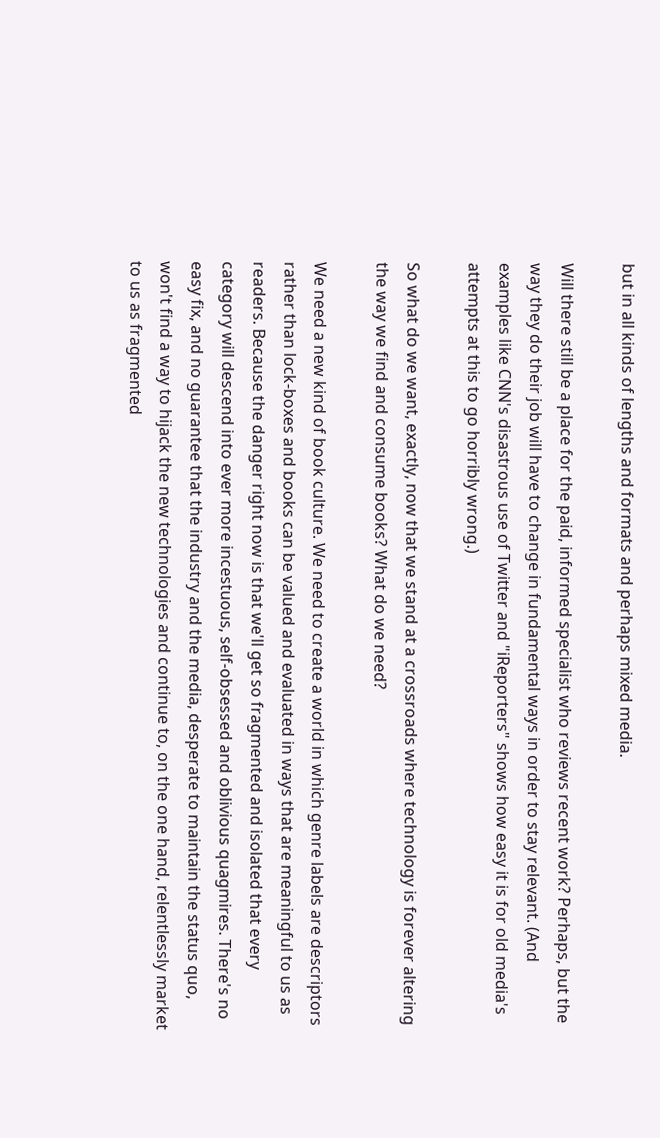but in all kinds of lengths and formats and perhaps mixed media.

Will there still be a place for the paid, informed specialist who reviews recent work? Perhaps, but the way they do their job will have to change in fundamental ways in order to stay relevant. (And examples like CNN's disastrous use of Twitter and "iReporters" shows how easy it is for old media's attempts at this to go horribly wrong.)

So what do we want, exactly, now that we stand at a crossroads where technology is forever altering the way we find and consume books? What do we need?

We need a new kind of book culture. We need to create a world in which genre labels are descriptors rather than lock-boxes and books can be valued and evaluated in ways that are meaningful to us as readers. Because the danger right now is that we'll get so fragmented and isolated that every category will descend into ever more incestuous, self-obsessed and oblivious quagmires. There's no easy fix, and no guarantee that the industry and the media, desperate to maintain the status quo, won't find a way to hijack the new technologies and continue to, on the one hand, relentlessly market to us as fragmented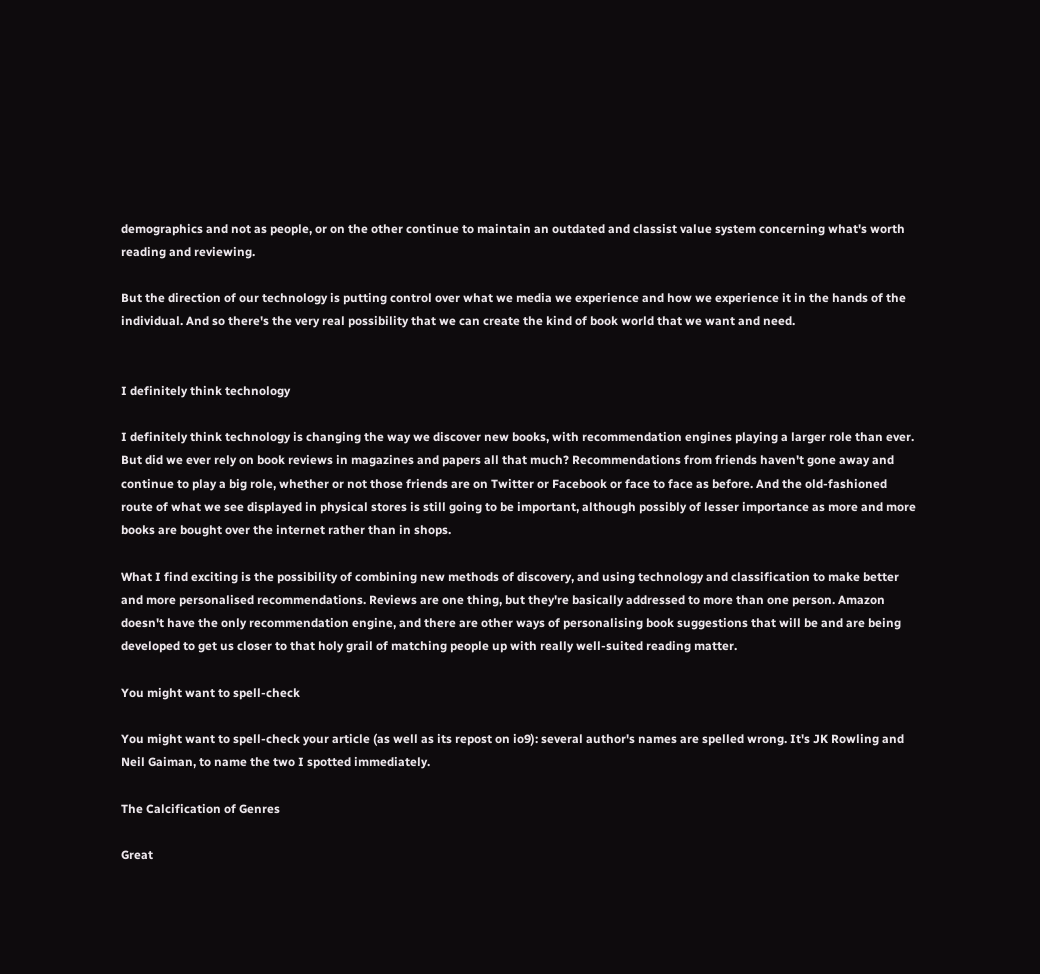demographics and not as people, or on the other continue to maintain an outdated and classist value system concerning what's worth reading and reviewing.

But the direction of our technology is putting control over what we media we experience and how we experience it in the hands of the individual. And so there's the very real possibility that we can create the kind of book world that we want and need.


I definitely think technology

I definitely think technology is changing the way we discover new books, with recommendation engines playing a larger role than ever. But did we ever rely on book reviews in magazines and papers all that much? Recommendations from friends haven't gone away and continue to play a big role, whether or not those friends are on Twitter or Facebook or face to face as before. And the old-fashioned route of what we see displayed in physical stores is still going to be important, although possibly of lesser importance as more and more books are bought over the internet rather than in shops.

What I find exciting is the possibility of combining new methods of discovery, and using technology and classification to make better and more personalised recommendations. Reviews are one thing, but they're basically addressed to more than one person. Amazon doesn't have the only recommendation engine, and there are other ways of personalising book suggestions that will be and are being developed to get us closer to that holy grail of matching people up with really well-suited reading matter.

You might want to spell-check

You might want to spell-check your article (as well as its repost on io9): several author's names are spelled wrong. It's JK Rowling and Neil Gaiman, to name the two I spotted immediately.

The Calcification of Genres

Great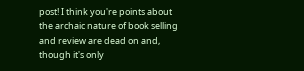post! I think you're points about the archaic nature of book selling and review are dead on and, though it's only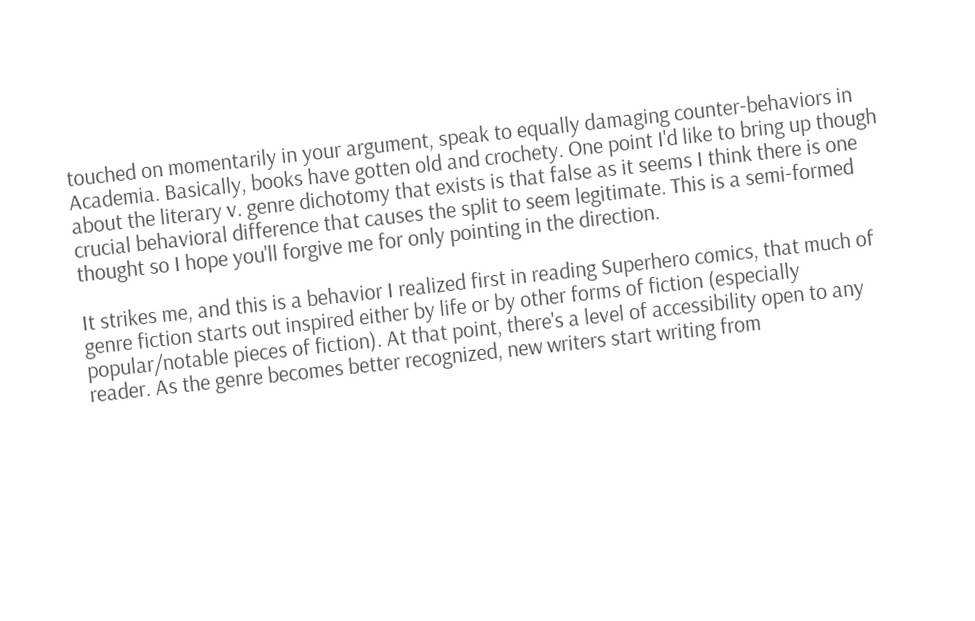touched on momentarily in your argument, speak to equally damaging counter-behaviors in Academia. Basically, books have gotten old and crochety. One point I'd like to bring up though about the literary v. genre dichotomy that exists is that false as it seems I think there is one crucial behavioral difference that causes the split to seem legitimate. This is a semi-formed thought so I hope you'll forgive me for only pointing in the direction.

It strikes me, and this is a behavior I realized first in reading Superhero comics, that much of genre fiction starts out inspired either by life or by other forms of fiction (especially popular/notable pieces of fiction). At that point, there's a level of accessibility open to any reader. As the genre becomes better recognized, new writers start writing from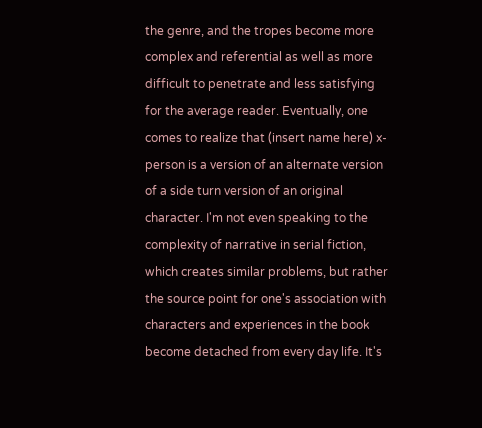the genre, and the tropes become more complex and referential as well as more difficult to penetrate and less satisfying for the average reader. Eventually, one comes to realize that (insert name here) x-person is a version of an alternate version of a side turn version of an original character. I'm not even speaking to the complexity of narrative in serial fiction, which creates similar problems, but rather the source point for one's association with characters and experiences in the book become detached from every day life. It's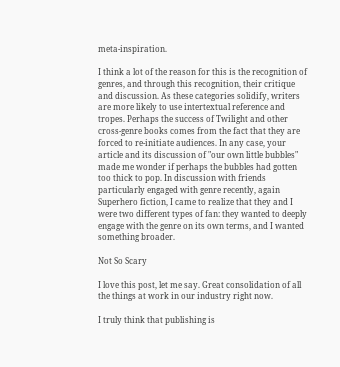meta-inspiration.

I think a lot of the reason for this is the recognition of genres, and through this recognition, their critique and discussion. As these categories solidify, writers are more likely to use intertextual reference and tropes. Perhaps the success of Twilight and other cross-genre books comes from the fact that they are forced to re-initiate audiences. In any case, your article and its discussion of "our own little bubbles" made me wonder if perhaps the bubbles had gotten too thick to pop. In discussion with friends particularly engaged with genre recently, again Superhero fiction, I came to realize that they and I were two different types of fan: they wanted to deeply engage with the genre on its own terms, and I wanted something broader.

Not So Scary

I love this post, let me say. Great consolidation of all the things at work in our industry right now.

I truly think that publishing is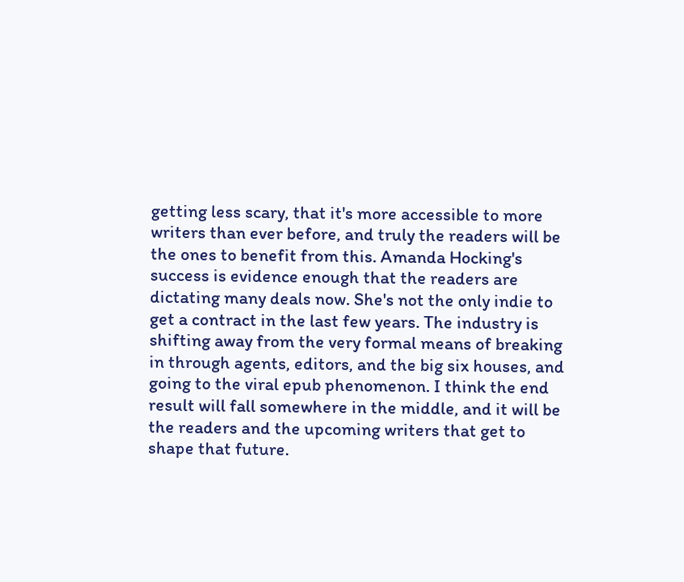getting less scary, that it's more accessible to more writers than ever before, and truly the readers will be the ones to benefit from this. Amanda Hocking's success is evidence enough that the readers are dictating many deals now. She's not the only indie to get a contract in the last few years. The industry is shifting away from the very formal means of breaking in through agents, editors, and the big six houses, and going to the viral epub phenomenon. I think the end result will fall somewhere in the middle, and it will be the readers and the upcoming writers that get to shape that future.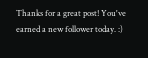Thanks for a great post! You've earned a new follower today. :)